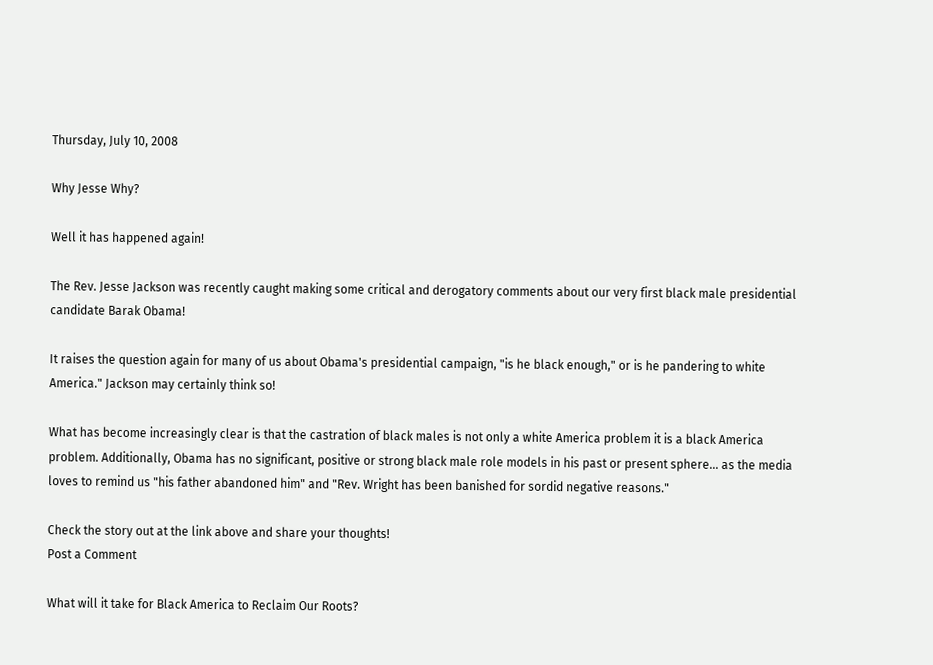Thursday, July 10, 2008

Why Jesse Why?

Well it has happened again!

The Rev. Jesse Jackson was recently caught making some critical and derogatory comments about our very first black male presidential candidate Barak Obama!

It raises the question again for many of us about Obama's presidential campaign, "is he black enough," or is he pandering to white America." Jackson may certainly think so!

What has become increasingly clear is that the castration of black males is not only a white America problem it is a black America problem. Additionally, Obama has no significant, positive or strong black male role models in his past or present sphere... as the media loves to remind us "his father abandoned him" and "Rev. Wright has been banished for sordid negative reasons."

Check the story out at the link above and share your thoughts!
Post a Comment

What will it take for Black America to Reclaim Our Roots?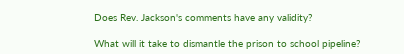Does Rev. Jackson's comments have any validity?

What will it take to dismantle the prison to school pipeline?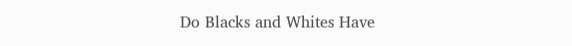Do Blacks and Whites Have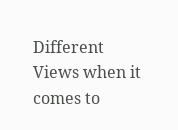Different Views when it comes to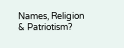Names, Religion & Patriotism?